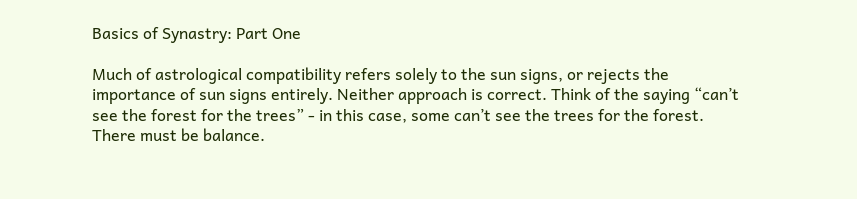Basics of Synastry: Part One

Much of astrological compatibility refers solely to the sun signs, or rejects the importance of sun signs entirely. Neither approach is correct. Think of the saying “can’t see the forest for the trees” - in this case, some can’t see the trees for the forest. There must be balance.